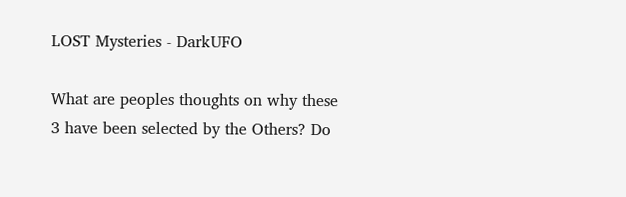LOST Mysteries - DarkUFO

What are peoples thoughts on why these 3 have been selected by the Others? Do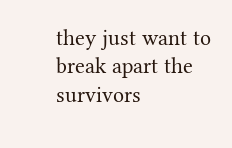they just want to break apart the survivors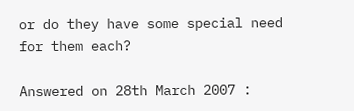or do they have some special need for them each?

Answered on 28th March 2007 :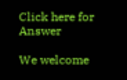Click here for Answer

We welcome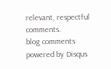relevant, respectful comments.
blog comments powered by Disqus